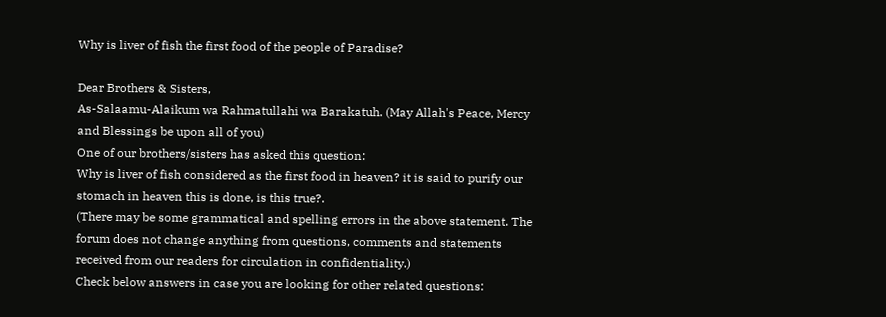Why is liver of fish the first food of the people of Paradise?

Dear Brothers & Sisters,
As-Salaamu-Alaikum wa Rahmatullahi wa Barakatuh. (May Allah's Peace, Mercy and Blessings be upon all of you)
One of our brothers/sisters has asked this question:
Why is liver of fish considered as the first food in heaven? it is said to purify our stomach in heaven this is done, is this true?.
(There may be some grammatical and spelling errors in the above statement. The forum does not change anything from questions, comments and statements received from our readers for circulation in confidentiality.)
Check below answers in case you are looking for other related questions: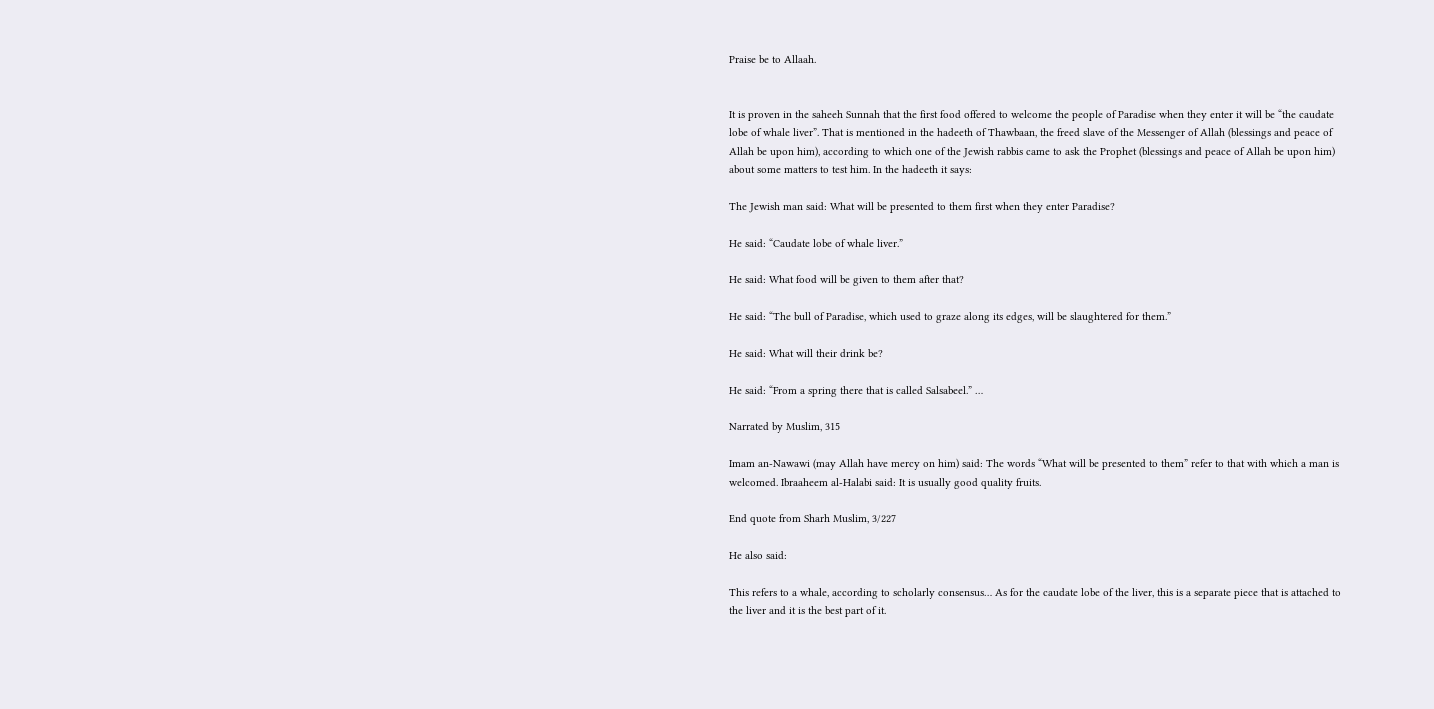Praise be to Allaah.


It is proven in the saheeh Sunnah that the first food offered to welcome the people of Paradise when they enter it will be “the caudate lobe of whale liver”. That is mentioned in the hadeeth of Thawbaan, the freed slave of the Messenger of Allah (blessings and peace of Allah be upon him), according to which one of the Jewish rabbis came to ask the Prophet (blessings and peace of Allah be upon him) about some matters to test him. In the hadeeth it says:

The Jewish man said: What will be presented to them first when they enter Paradise?

He said: “Caudate lobe of whale liver.”

He said: What food will be given to them after that?

He said: “The bull of Paradise, which used to graze along its edges, will be slaughtered for them.”

He said: What will their drink be?

He said: “From a spring there that is called Salsabeel.” …

Narrated by Muslim, 315

Imam an-Nawawi (may Allah have mercy on him) said: The words “What will be presented to them” refer to that with which a man is welcomed. Ibraaheem al-Halabi said: It is usually good quality fruits.

End quote from Sharh Muslim, 3/227

He also said:

This refers to a whale, according to scholarly consensus… As for the caudate lobe of the liver, this is a separate piece that is attached to the liver and it is the best part of it.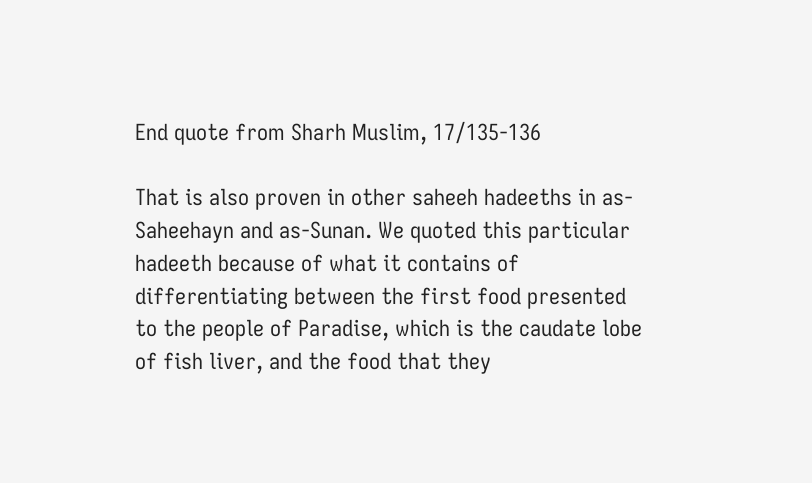End quote from Sharh Muslim, 17/135-136

That is also proven in other saheeh hadeeths in as-Saheehayn and as-Sunan. We quoted this particular hadeeth because of what it contains of differentiating between the first food presented to the people of Paradise, which is the caudate lobe of fish liver, and the food that they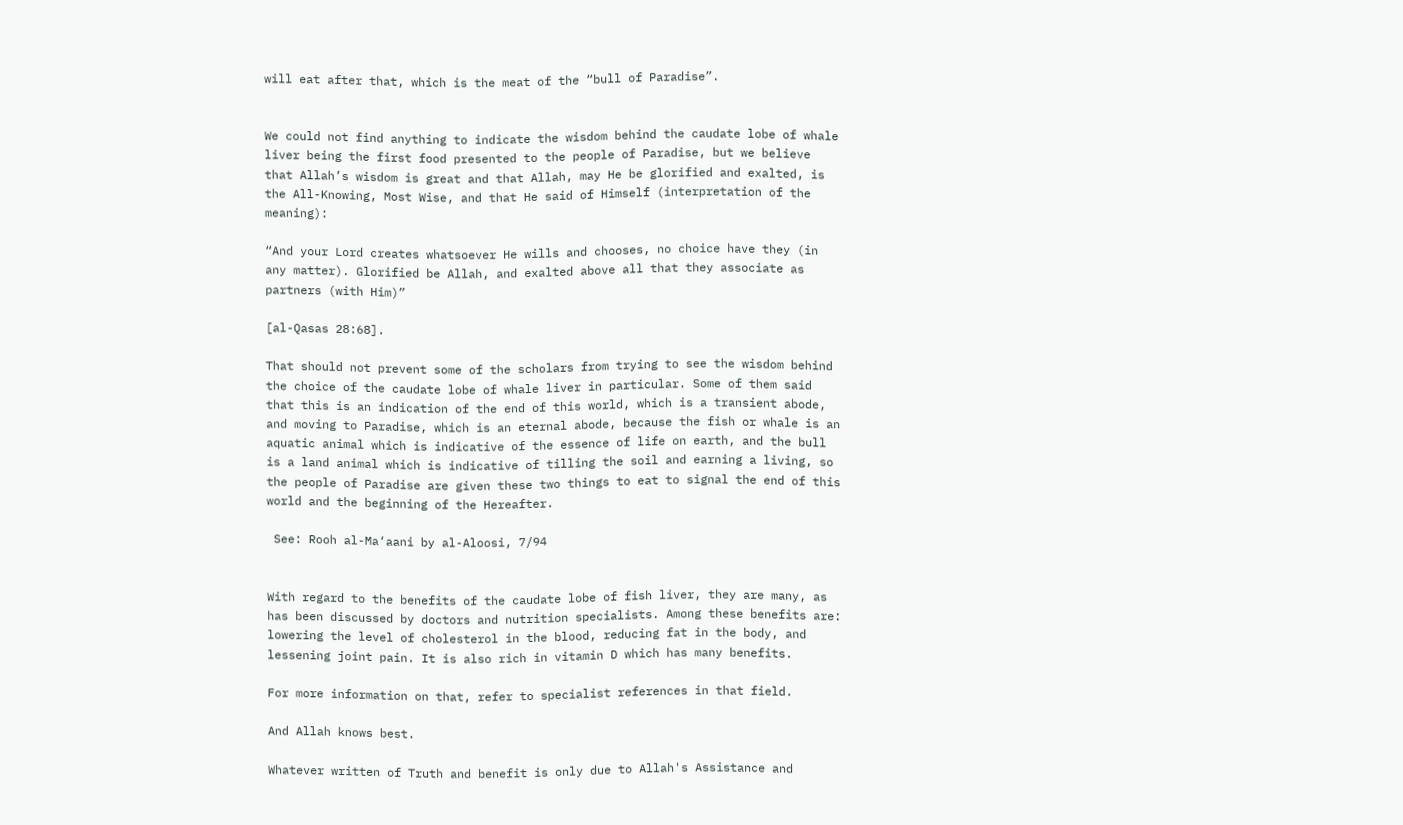will eat after that, which is the meat of the “bull of Paradise”.


We could not find anything to indicate the wisdom behind the caudate lobe of whale liver being the first food presented to the people of Paradise, but we believe that Allah’s wisdom is great and that Allah, may He be glorified and exalted, is the All-Knowing, Most Wise, and that He said of Himself (interpretation of the meaning):

“And your Lord creates whatsoever He wills and chooses, no choice have they (in any matter). Glorified be Allah, and exalted above all that they associate as partners (with Him)”

[al-Qasas 28:68].

That should not prevent some of the scholars from trying to see the wisdom behind the choice of the caudate lobe of whale liver in particular. Some of them said that this is an indication of the end of this world, which is a transient abode, and moving to Paradise, which is an eternal abode, because the fish or whale is an aquatic animal which is indicative of the essence of life on earth, and the bull is a land animal which is indicative of tilling the soil and earning a living, so the people of Paradise are given these two things to eat to signal the end of this world and the beginning of the Hereafter.

 See: Rooh al-Ma‘aani by al-Aloosi, 7/94


With regard to the benefits of the caudate lobe of fish liver, they are many, as has been discussed by doctors and nutrition specialists. Among these benefits are: lowering the level of cholesterol in the blood, reducing fat in the body, and lessening joint pain. It is also rich in vitamin D which has many benefits.

For more information on that, refer to specialist references in that field.

And Allah knows best.

Whatever written of Truth and benefit is only due to Allah's Assistance and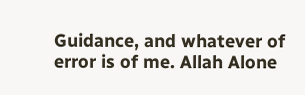Guidance, and whatever of error is of me. Allah Alone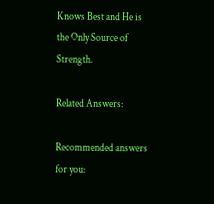Knows Best and He is the Only Source of Strength.

Related Answers:

Recommended answers for you: